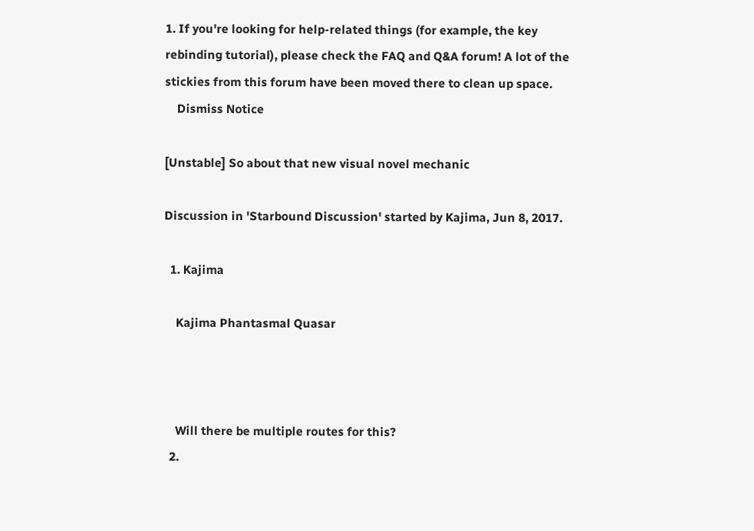1. If you're looking for help-related things (for example, the key rebinding tutorial), please check the FAQ and Q&A forum! A lot of the stickies from this forum have been moved there to clean up space.
    Dismiss Notice

[Unstable] So about that new visual novel mechanic

Discussion in 'Starbound Discussion' started by Kajima, Jun 8, 2017.

  1. Kajima

    Kajima Phantasmal Quasar



    Will there be multiple routes for this?
  2.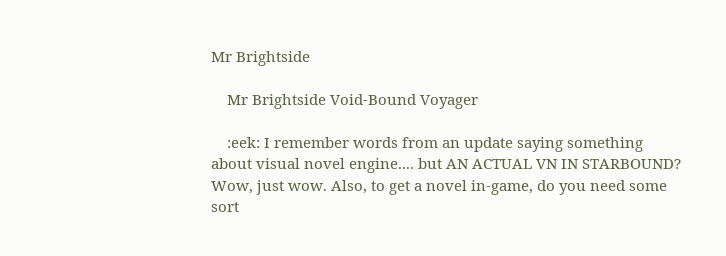Mr Brightside

    Mr Brightside Void-Bound Voyager

    :eek: I remember words from an update saying something about visual novel engine.... but AN ACTUAL VN IN STARBOUND? Wow, just wow. Also, to get a novel in-game, do you need some sort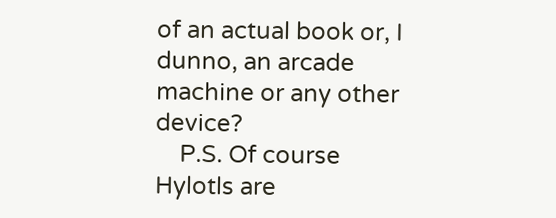of an actual book or, I dunno, an arcade machine or any other device?
    P.S. Of course Hylotls are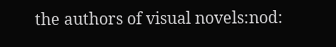the authors of visual novels:nod: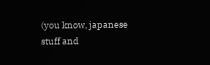(you know, japanese stuff and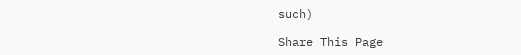such)

Share This Page